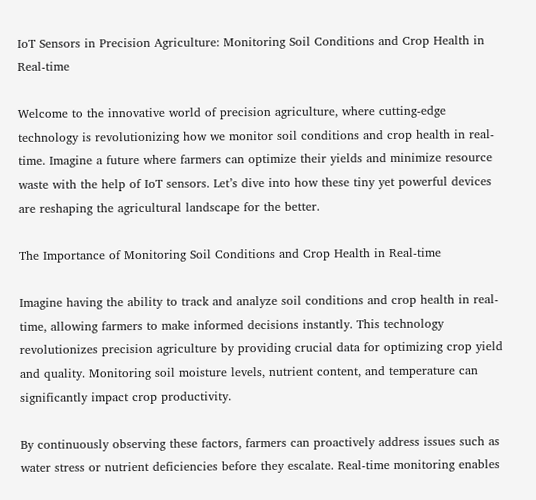IoT Sensors in Precision Agriculture: Monitoring Soil Conditions and Crop Health in Real-time

Welcome to the innovative world of precision agriculture, where cutting-edge technology is revolutionizing how we monitor soil conditions and crop health in real-time. Imagine a future where farmers can optimize their yields and minimize resource waste with the help of IoT sensors. Let’s dive into how these tiny yet powerful devices are reshaping the agricultural landscape for the better.

The Importance of Monitoring Soil Conditions and Crop Health in Real-time

Imagine having the ability to track and analyze soil conditions and crop health in real-time, allowing farmers to make informed decisions instantly. This technology revolutionizes precision agriculture by providing crucial data for optimizing crop yield and quality. Monitoring soil moisture levels, nutrient content, and temperature can significantly impact crop productivity.

By continuously observing these factors, farmers can proactively address issues such as water stress or nutrient deficiencies before they escalate. Real-time monitoring enables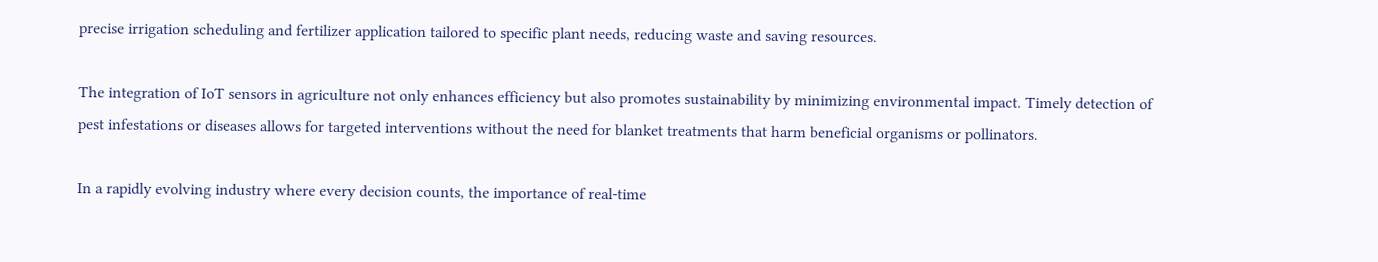precise irrigation scheduling and fertilizer application tailored to specific plant needs, reducing waste and saving resources.

The integration of IoT sensors in agriculture not only enhances efficiency but also promotes sustainability by minimizing environmental impact. Timely detection of pest infestations or diseases allows for targeted interventions without the need for blanket treatments that harm beneficial organisms or pollinators.

In a rapidly evolving industry where every decision counts, the importance of real-time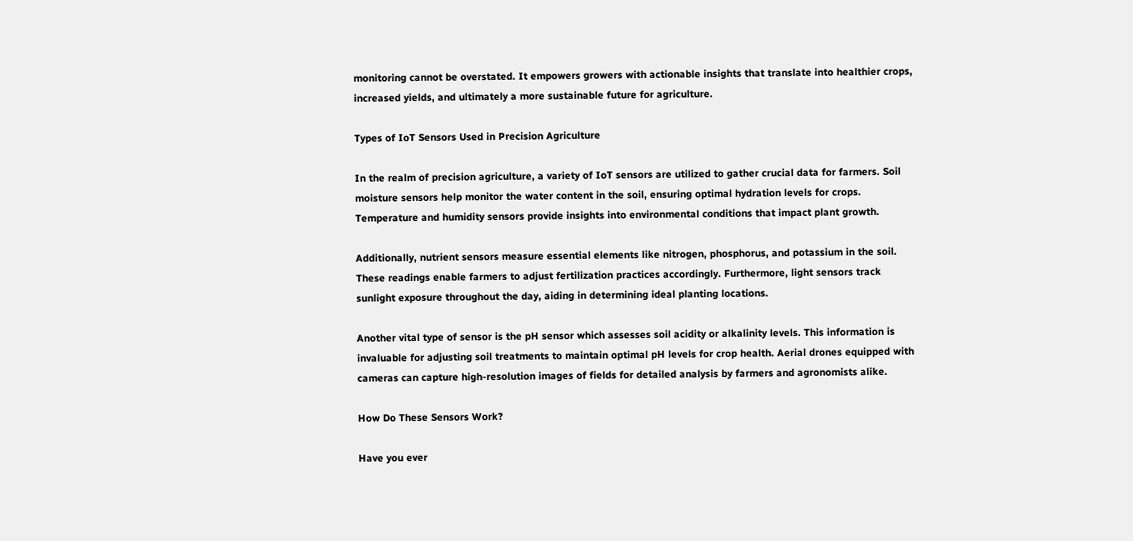monitoring cannot be overstated. It empowers growers with actionable insights that translate into healthier crops, increased yields, and ultimately a more sustainable future for agriculture.

Types of IoT Sensors Used in Precision Agriculture

In the realm of precision agriculture, a variety of IoT sensors are utilized to gather crucial data for farmers. Soil moisture sensors help monitor the water content in the soil, ensuring optimal hydration levels for crops. Temperature and humidity sensors provide insights into environmental conditions that impact plant growth.

Additionally, nutrient sensors measure essential elements like nitrogen, phosphorus, and potassium in the soil. These readings enable farmers to adjust fertilization practices accordingly. Furthermore, light sensors track sunlight exposure throughout the day, aiding in determining ideal planting locations.

Another vital type of sensor is the pH sensor which assesses soil acidity or alkalinity levels. This information is invaluable for adjusting soil treatments to maintain optimal pH levels for crop health. Aerial drones equipped with cameras can capture high-resolution images of fields for detailed analysis by farmers and agronomists alike.

How Do These Sensors Work?

Have you ever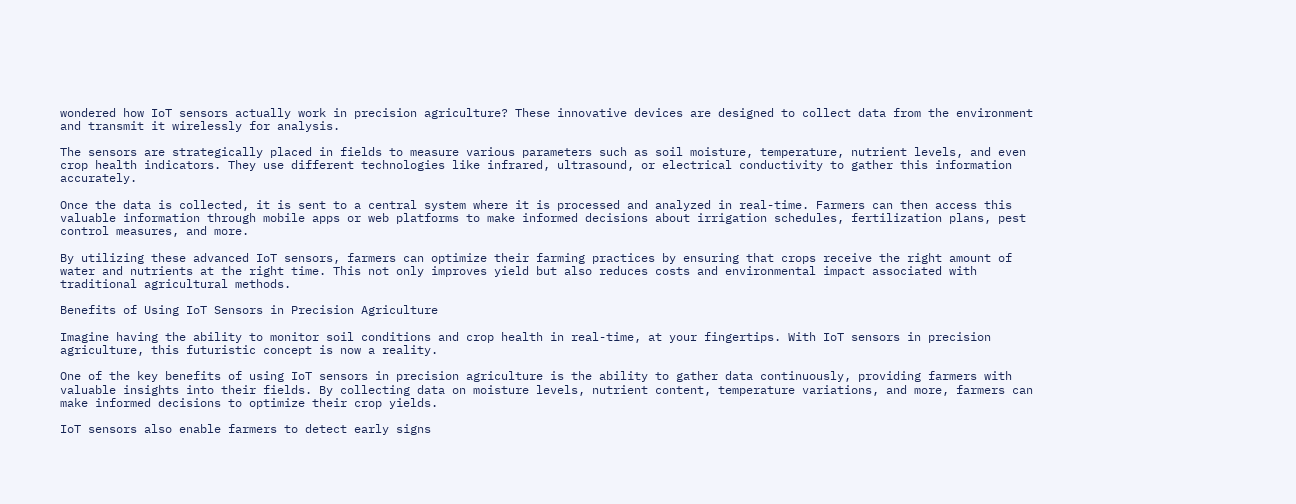wondered how IoT sensors actually work in precision agriculture? These innovative devices are designed to collect data from the environment and transmit it wirelessly for analysis.

The sensors are strategically placed in fields to measure various parameters such as soil moisture, temperature, nutrient levels, and even crop health indicators. They use different technologies like infrared, ultrasound, or electrical conductivity to gather this information accurately.

Once the data is collected, it is sent to a central system where it is processed and analyzed in real-time. Farmers can then access this valuable information through mobile apps or web platforms to make informed decisions about irrigation schedules, fertilization plans, pest control measures, and more.

By utilizing these advanced IoT sensors, farmers can optimize their farming practices by ensuring that crops receive the right amount of water and nutrients at the right time. This not only improves yield but also reduces costs and environmental impact associated with traditional agricultural methods.

Benefits of Using IoT Sensors in Precision Agriculture

Imagine having the ability to monitor soil conditions and crop health in real-time, at your fingertips. With IoT sensors in precision agriculture, this futuristic concept is now a reality.

One of the key benefits of using IoT sensors in precision agriculture is the ability to gather data continuously, providing farmers with valuable insights into their fields. By collecting data on moisture levels, nutrient content, temperature variations, and more, farmers can make informed decisions to optimize their crop yields.

IoT sensors also enable farmers to detect early signs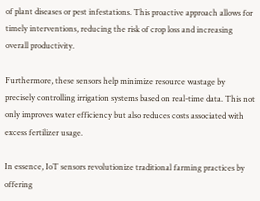of plant diseases or pest infestations. This proactive approach allows for timely interventions, reducing the risk of crop loss and increasing overall productivity.

Furthermore, these sensors help minimize resource wastage by precisely controlling irrigation systems based on real-time data. This not only improves water efficiency but also reduces costs associated with excess fertilizer usage.

In essence, IoT sensors revolutionize traditional farming practices by offering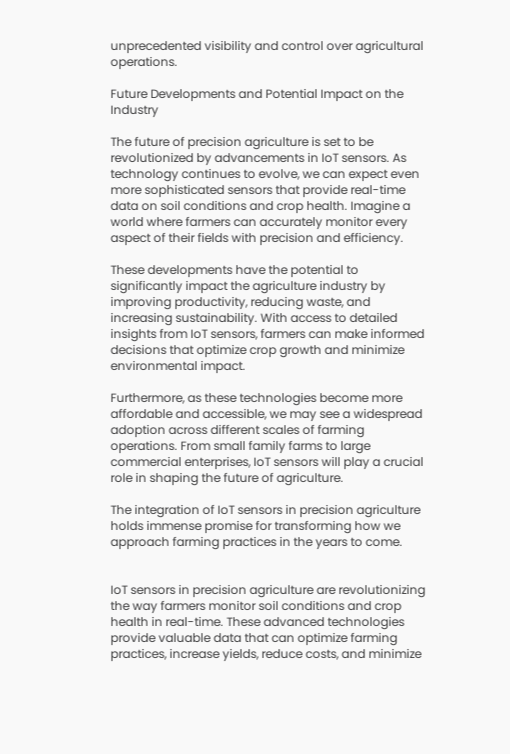unprecedented visibility and control over agricultural operations.

Future Developments and Potential Impact on the Industry

The future of precision agriculture is set to be revolutionized by advancements in IoT sensors. As technology continues to evolve, we can expect even more sophisticated sensors that provide real-time data on soil conditions and crop health. Imagine a world where farmers can accurately monitor every aspect of their fields with precision and efficiency.

These developments have the potential to significantly impact the agriculture industry by improving productivity, reducing waste, and increasing sustainability. With access to detailed insights from IoT sensors, farmers can make informed decisions that optimize crop growth and minimize environmental impact.

Furthermore, as these technologies become more affordable and accessible, we may see a widespread adoption across different scales of farming operations. From small family farms to large commercial enterprises, IoT sensors will play a crucial role in shaping the future of agriculture.

The integration of IoT sensors in precision agriculture holds immense promise for transforming how we approach farming practices in the years to come.


IoT sensors in precision agriculture are revolutionizing the way farmers monitor soil conditions and crop health in real-time. These advanced technologies provide valuable data that can optimize farming practices, increase yields, reduce costs, and minimize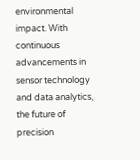environmental impact. With continuous advancements in sensor technology and data analytics, the future of precision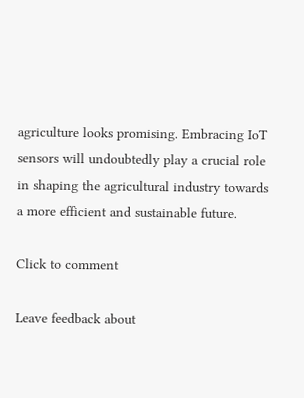agriculture looks promising. Embracing IoT sensors will undoubtedly play a crucial role in shaping the agricultural industry towards a more efficient and sustainable future.

Click to comment

Leave feedback about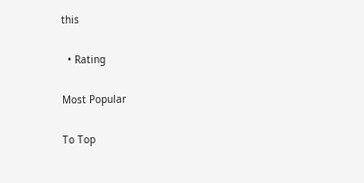this

  • Rating

Most Popular

To Top